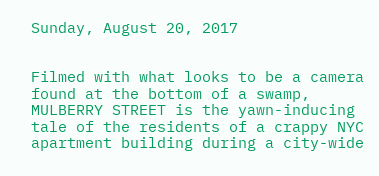Sunday, August 20, 2017


Filmed with what looks to be a camera found at the bottom of a swamp, MULBERRY STREET is the yawn-inducing tale of the residents of a crappy NYC apartment building during a city-wide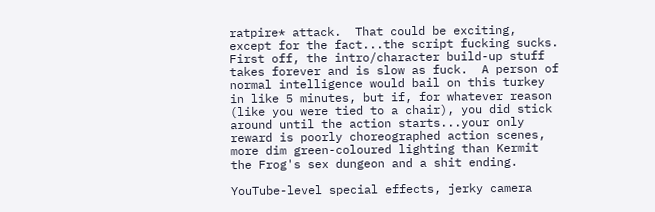ratpire* attack.  That could be exciting, except for the fact...the script fucking sucks.  First off, the intro/character build-up stuff takes forever and is slow as fuck.  A person of normal intelligence would bail on this turkey in like 5 minutes, but if, for whatever reason (like you were tied to a chair), you did stick around until the action starts...your only reward is poorly choreographed action scenes, more dim green-coloured lighting than Kermit the Frog's sex dungeon and a shit ending.

YouTube-level special effects, jerky camera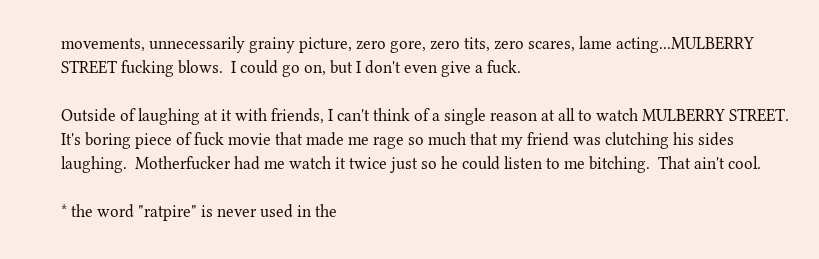movements, unnecessarily grainy picture, zero gore, zero tits, zero scares, lame acting...MULBERRY STREET fucking blows.  I could go on, but I don't even give a fuck.

Outside of laughing at it with friends, I can't think of a single reason at all to watch MULBERRY STREET.  It's boring piece of fuck movie that made me rage so much that my friend was clutching his sides laughing.  Motherfucker had me watch it twice just so he could listen to me bitching.  That ain't cool.

* the word "ratpire" is never used in the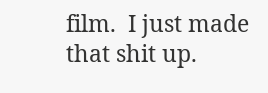film.  I just made that shit up.